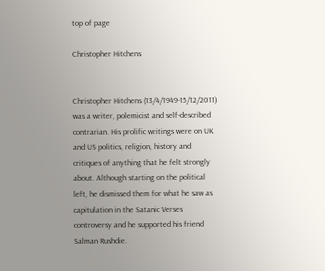top of page

Christopher Hitchens


Christopher Hitchens (13/4/1949-15/12/2011) was a writer, polemicist and self-described contrarian. His prolific writings were on UK and US politics, religion, history and critiques of anything that he felt strongly about. Although starting on the political left, he dismissed them for what he saw as capitulation in the Satanic Verses controversy and he supported his friend Salman Rushdie.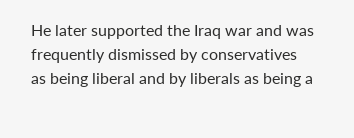He later supported the Iraq war and was frequently dismissed by conservatives as being liberal and by liberals as being a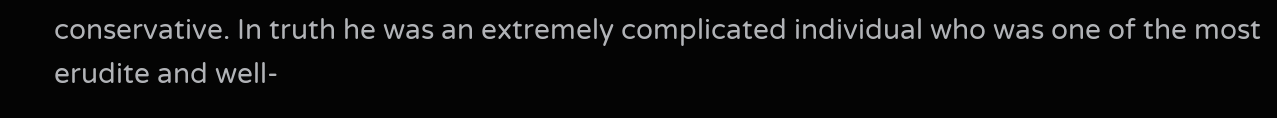conservative. In truth he was an extremely complicated individual who was one of the most erudite and well-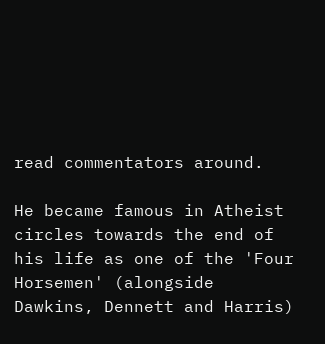read commentators around.

He became famous in Atheist circles towards the end of his life as one of the 'Four Horsemen' (alongside Dawkins, Dennett and Harris)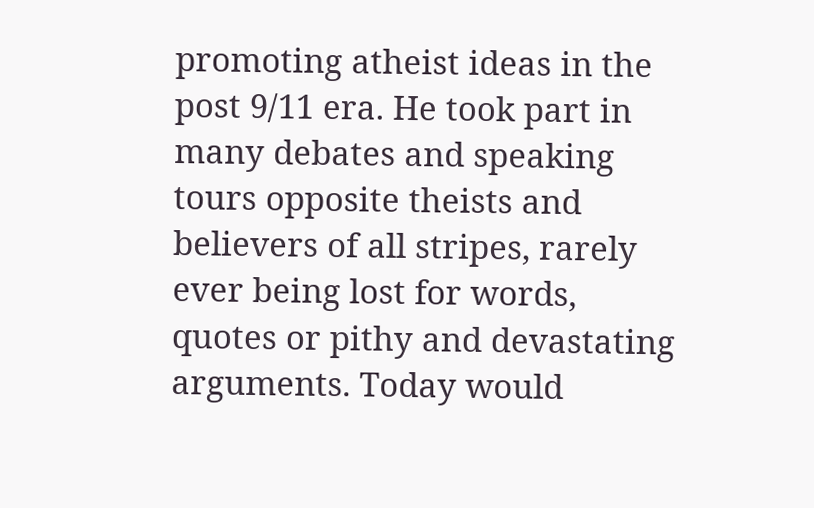promoting atheist ideas in the post 9/11 era. He took part in many debates and speaking tours opposite theists and believers of all stripes, rarely ever being lost for words, quotes or pithy and devastating arguments. Today would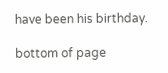have been his birthday.

bottom of page